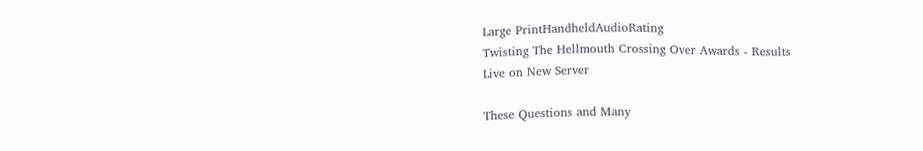Large PrintHandheldAudioRating
Twisting The Hellmouth Crossing Over Awards - Results
Live on New Server

These Questions and Many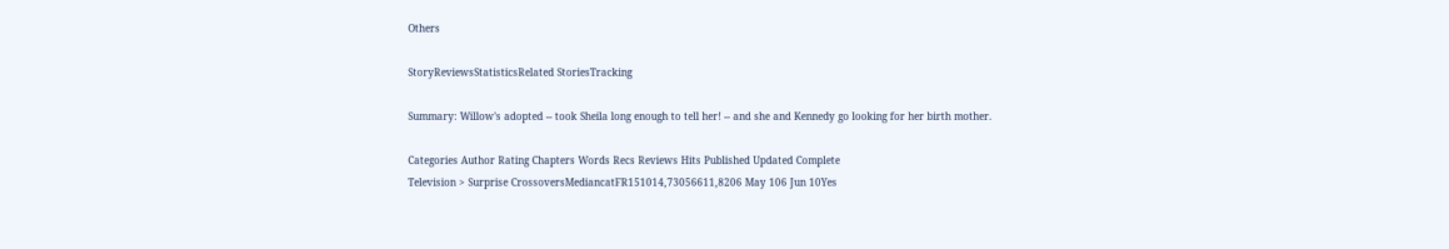Others

StoryReviewsStatisticsRelated StoriesTracking

Summary: Willow's adopted -- took Sheila long enough to tell her! -- and she and Kennedy go looking for her birth mother.

Categories Author Rating Chapters Words Recs Reviews Hits Published Updated Complete
Television > Surprise CrossoversMediancatFR151014,73056611,8206 May 106 Jun 10Yes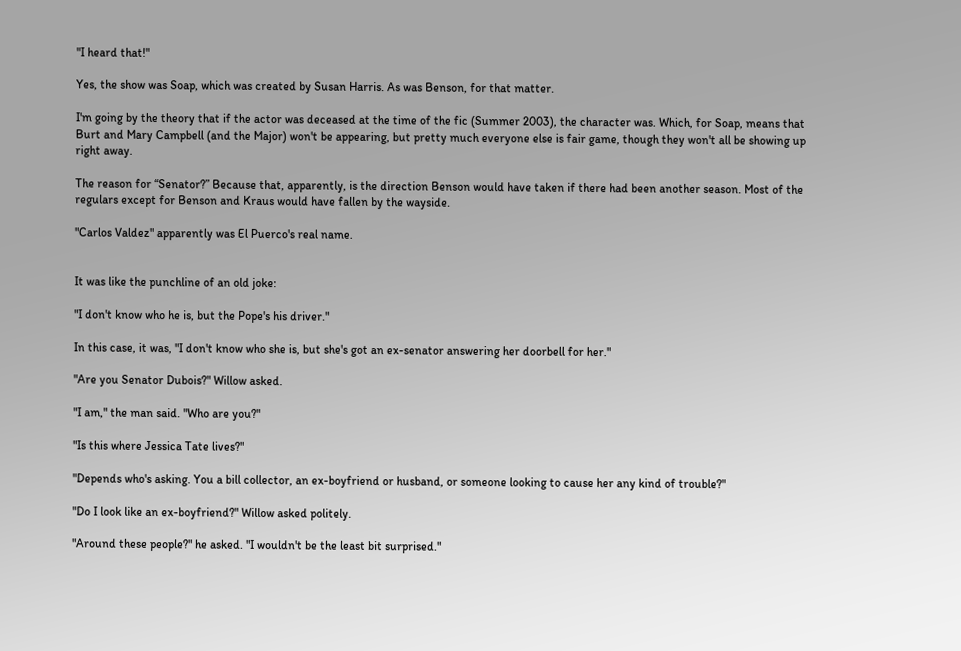"I heard that!"

Yes, the show was Soap, which was created by Susan Harris. As was Benson, for that matter.

I'm going by the theory that if the actor was deceased at the time of the fic (Summer 2003), the character was. Which, for Soap, means that Burt and Mary Campbell (and the Major) won't be appearing, but pretty much everyone else is fair game, though they won't all be showing up right away.

The reason for “Senator?” Because that, apparently, is the direction Benson would have taken if there had been another season. Most of the regulars except for Benson and Kraus would have fallen by the wayside.

"Carlos Valdez" apparently was El Puerco's real name.


It was like the punchline of an old joke:

"I don't know who he is, but the Pope's his driver."

In this case, it was, "I don't know who she is, but she's got an ex-senator answering her doorbell for her."

"Are you Senator Dubois?" Willow asked.

"I am," the man said. "Who are you?"

"Is this where Jessica Tate lives?"

"Depends who's asking. You a bill collector, an ex-boyfriend or husband, or someone looking to cause her any kind of trouble?"

"Do I look like an ex-boyfriend?" Willow asked politely.

"Around these people?" he asked. "I wouldn't be the least bit surprised."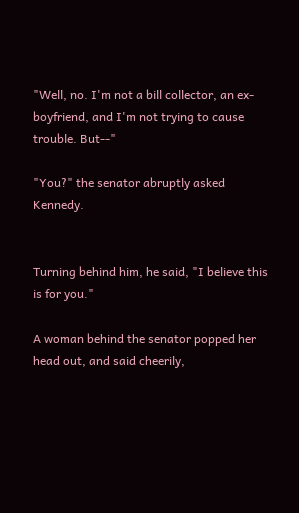"Well, no. I'm not a bill collector, an ex-boyfriend, and I'm not trying to cause trouble. But--"

"You?" the senator abruptly asked Kennedy.


Turning behind him, he said, "I believe this is for you."

A woman behind the senator popped her head out, and said cheerily,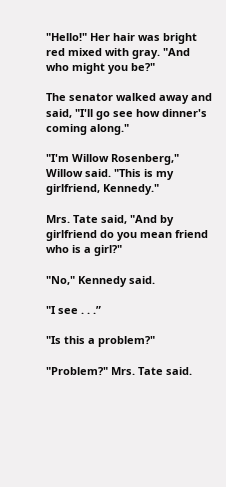"Hello!" Her hair was bright red mixed with gray. "And who might you be?"

The senator walked away and said, "I'll go see how dinner's coming along."

"I'm Willow Rosenberg," Willow said. "This is my girlfriend, Kennedy."

Mrs. Tate said, "And by girlfriend do you mean friend who is a girl?"

"No," Kennedy said.

"I see . . .”

"Is this a problem?"

"Problem?" Mrs. Tate said.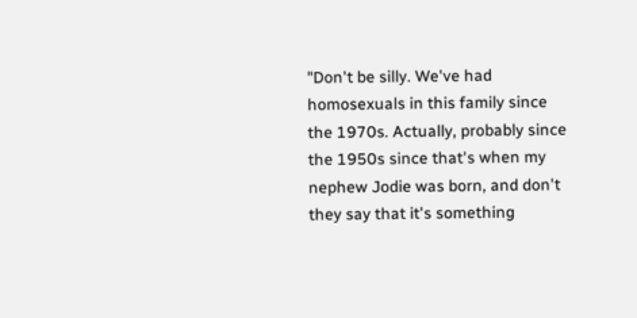"Don't be silly. We've had homosexuals in this family since the 1970s. Actually, probably since the 1950s since that's when my nephew Jodie was born, and don't they say that it's something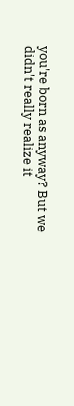you're born as anyway? But we didn't really realize it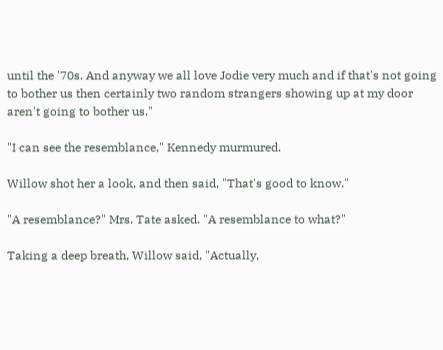until the '70s. And anyway we all love Jodie very much and if that's not going to bother us then certainly two random strangers showing up at my door aren't going to bother us."

"I can see the resemblance," Kennedy murmured.

Willow shot her a look, and then said, "That's good to know."

"A resemblance?" Mrs. Tate asked. "A resemblance to what?"

Taking a deep breath, Willow said, "Actually,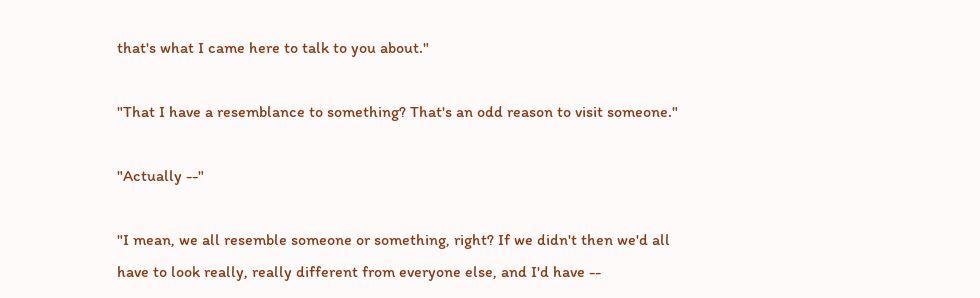that's what I came here to talk to you about."

"That I have a resemblance to something? That's an odd reason to visit someone."

"Actually --"

"I mean, we all resemble someone or something, right? If we didn't then we'd all have to look really, really different from everyone else, and I'd have --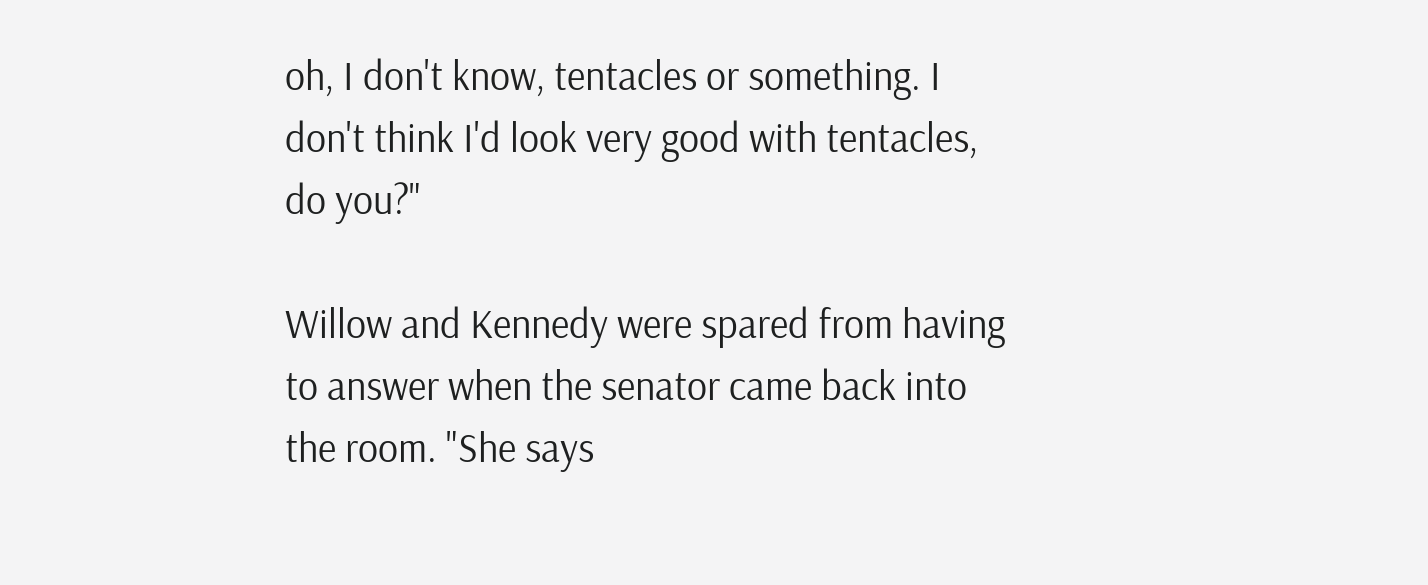oh, I don't know, tentacles or something. I don't think I'd look very good with tentacles, do you?"

Willow and Kennedy were spared from having to answer when the senator came back into the room. "She says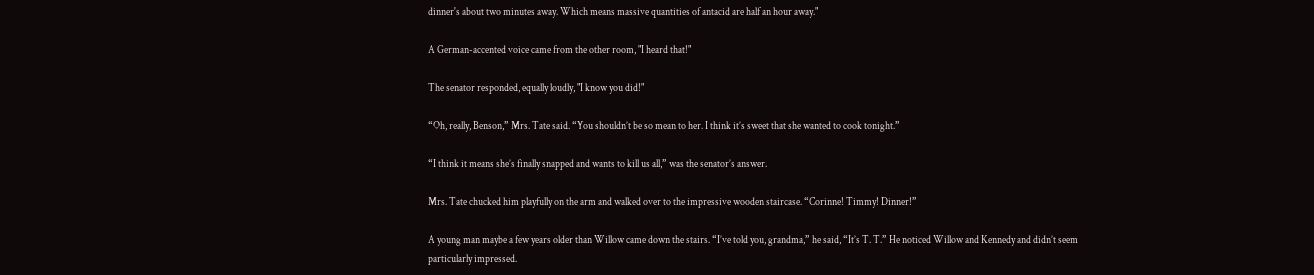dinner's about two minutes away. Which means massive quantities of antacid are half an hour away."

A German-accented voice came from the other room, "I heard that!"

The senator responded, equally loudly, "I know you did!"

“Oh, really, Benson,” Mrs. Tate said. “You shouldn’t be so mean to her. I think it’s sweet that she wanted to cook tonight.”

“I think it means she’s finally snapped and wants to kill us all,” was the senator’s answer.

Mrs. Tate chucked him playfully on the arm and walked over to the impressive wooden staircase. “Corinne! Timmy! Dinner!”

A young man maybe a few years older than Willow came down the stairs. “I’ve told you, grandma,” he said, “It’s T. T.” He noticed Willow and Kennedy and didn’t seem particularly impressed.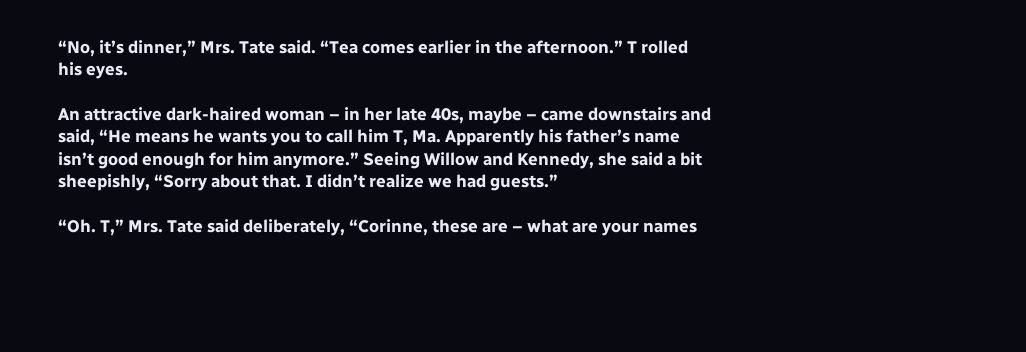“No, it’s dinner,” Mrs. Tate said. “Tea comes earlier in the afternoon.” T rolled his eyes.

An attractive dark-haired woman – in her late 40s, maybe – came downstairs and said, “He means he wants you to call him T, Ma. Apparently his father’s name isn’t good enough for him anymore.” Seeing Willow and Kennedy, she said a bit sheepishly, “Sorry about that. I didn’t realize we had guests.”

“Oh. T,” Mrs. Tate said deliberately, “Corinne, these are – what are your names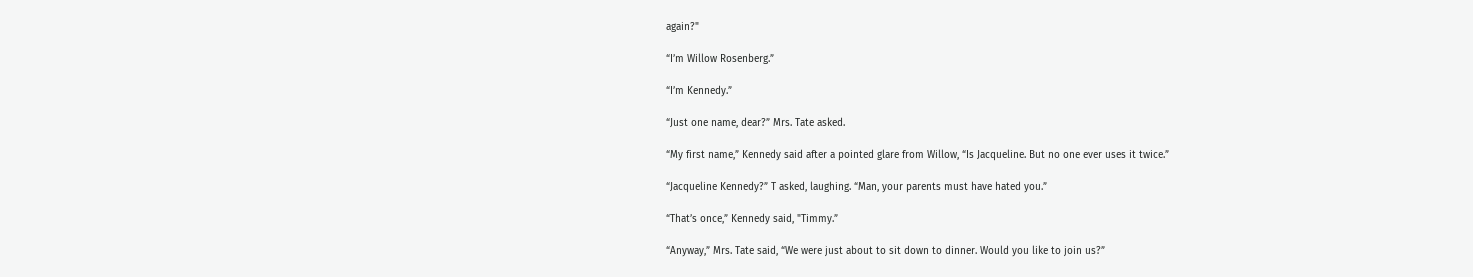again?"

“I’m Willow Rosenberg.”

“I’m Kennedy.”

“Just one name, dear?” Mrs. Tate asked.

“My first name,” Kennedy said after a pointed glare from Willow, “Is Jacqueline. But no one ever uses it twice.”

“Jacqueline Kennedy?” T asked, laughing. “Man, your parents must have hated you.”

“That’s once,” Kennedy said, "Timmy.”

“Anyway,” Mrs. Tate said, “We were just about to sit down to dinner. Would you like to join us?”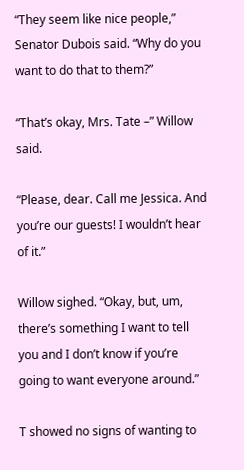“They seem like nice people,” Senator Dubois said. “Why do you want to do that to them?”

“That’s okay, Mrs. Tate –” Willow said.

“Please, dear. Call me Jessica. And you’re our guests! I wouldn’t hear of it.”

Willow sighed. “Okay, but, um, there’s something I want to tell you and I don’t know if you’re going to want everyone around.”

T showed no signs of wanting to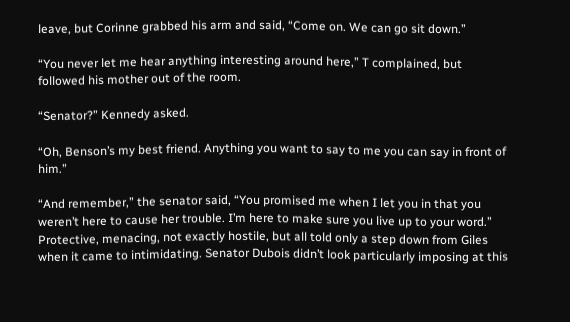leave, but Corinne grabbed his arm and said, “Come on. We can go sit down.”

“You never let me hear anything interesting around here,” T complained, but followed his mother out of the room.

“Senator?” Kennedy asked.

“Oh, Benson’s my best friend. Anything you want to say to me you can say in front of him.”

“And remember,” the senator said, “You promised me when I let you in that you weren’t here to cause her trouble. I’m here to make sure you live up to your word.” Protective, menacing, not exactly hostile, but all told only a step down from Giles when it came to intimidating. Senator Dubois didn’t look particularly imposing at this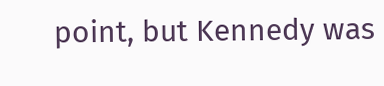point, but Kennedy was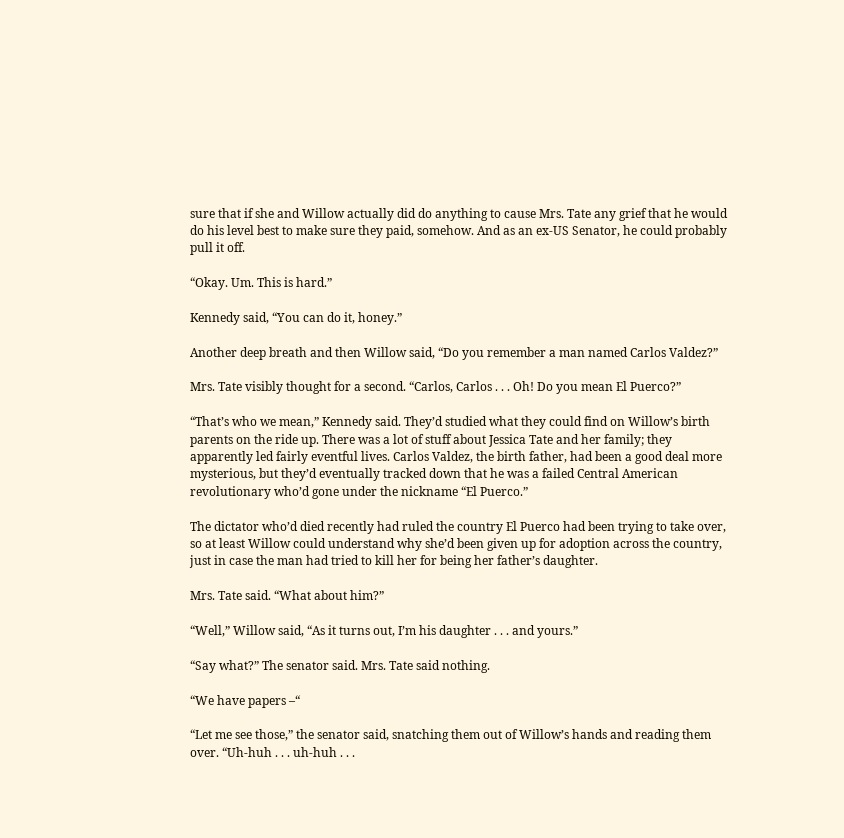sure that if she and Willow actually did do anything to cause Mrs. Tate any grief that he would do his level best to make sure they paid, somehow. And as an ex-US Senator, he could probably pull it off.

“Okay. Um. This is hard.”

Kennedy said, “You can do it, honey.”

Another deep breath and then Willow said, “Do you remember a man named Carlos Valdez?”

Mrs. Tate visibly thought for a second. “Carlos, Carlos . . . Oh! Do you mean El Puerco?”

“That’s who we mean,” Kennedy said. They’d studied what they could find on Willow’s birth parents on the ride up. There was a lot of stuff about Jessica Tate and her family; they apparently led fairly eventful lives. Carlos Valdez, the birth father, had been a good deal more mysterious, but they’d eventually tracked down that he was a failed Central American revolutionary who’d gone under the nickname “El Puerco.”

The dictator who’d died recently had ruled the country El Puerco had been trying to take over, so at least Willow could understand why she’d been given up for adoption across the country, just in case the man had tried to kill her for being her father’s daughter.

Mrs. Tate said. “What about him?”

“Well,” Willow said, “As it turns out, I’m his daughter . . . and yours.”

“Say what?” The senator said. Mrs. Tate said nothing.

“We have papers –“

“Let me see those,” the senator said, snatching them out of Willow’s hands and reading them over. “Uh-huh . . . uh-huh . . .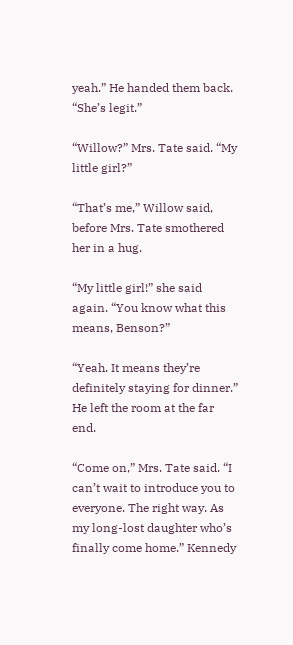yeah.” He handed them back. “She’s legit.”

“Willow?” Mrs. Tate said. “My little girl?”

“That’s me,” Willow said, before Mrs. Tate smothered her in a hug.

“My little girl!” she said again. “You know what this means, Benson?”

“Yeah. It means they’re definitely staying for dinner.” He left the room at the far end.

“Come on,” Mrs. Tate said. “I can’t wait to introduce you to everyone. The right way. As my long-lost daughter who’s finally come home.” Kennedy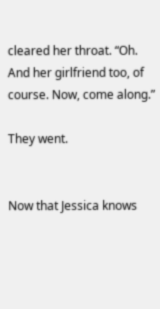cleared her throat. “Oh. And her girlfriend too, of course. Now, come along.”

They went.


Now that Jessica knows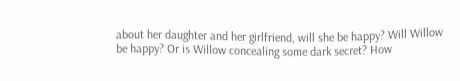about her daughter and her girlfriend, will she be happy? Will Willow be happy? Or is Willow concealing some dark secret? How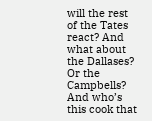will the rest of the Tates react? And what about the Dallases? Or the Campbells? And who’s this cook that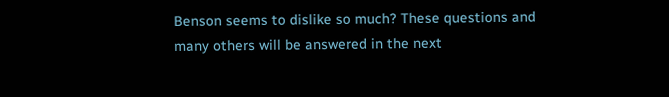Benson seems to dislike so much? These questions and many others will be answered in the next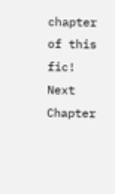chapter of this fic!
Next Chapter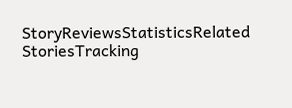StoryReviewsStatisticsRelated StoriesTracking